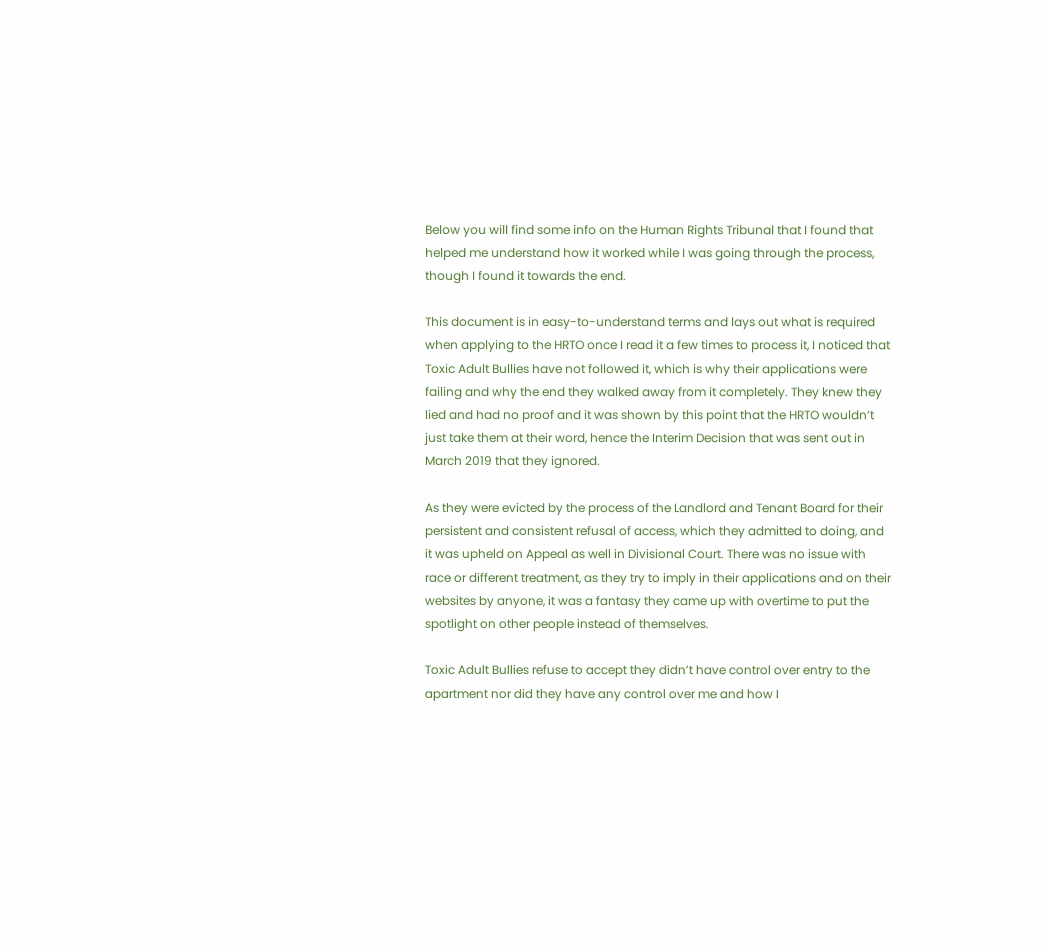Below you will find some info on the Human Rights Tribunal that I found that helped me understand how it worked while I was going through the process, though I found it towards the end.

This document is in easy-to-understand terms and lays out what is required when applying to the HRTO once I read it a few times to process it, I noticed that Toxic Adult Bullies have not followed it, which is why their applications were failing and why the end they walked away from it completely. They knew they lied and had no proof and it was shown by this point that the HRTO wouldn’t just take them at their word, hence the Interim Decision that was sent out in March 2019 that they ignored.

As they were evicted by the process of the Landlord and Tenant Board for their persistent and consistent refusal of access, which they admitted to doing, and it was upheld on Appeal as well in Divisional Court. There was no issue with race or different treatment, as they try to imply in their applications and on their websites by anyone, it was a fantasy they came up with overtime to put the spotlight on other people instead of themselves.

Toxic Adult Bullies refuse to accept they didn’t have control over entry to the apartment nor did they have any control over me and how I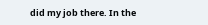did my job there. In the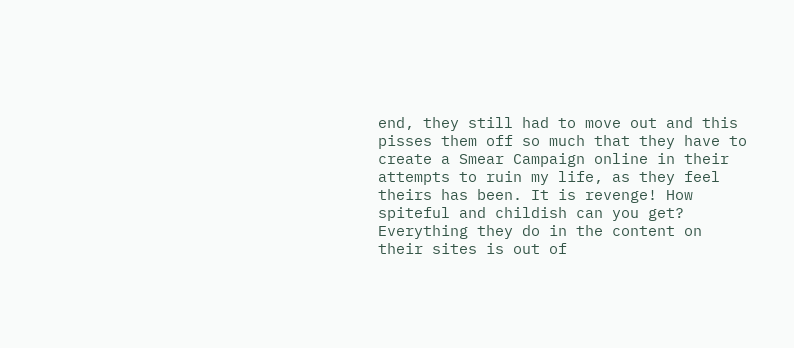end, they still had to move out and this pisses them off so much that they have to create a Smear Campaign online in their attempts to ruin my life, as they feel theirs has been. It is revenge! How spiteful and childish can you get? Everything they do in the content on their sites is out of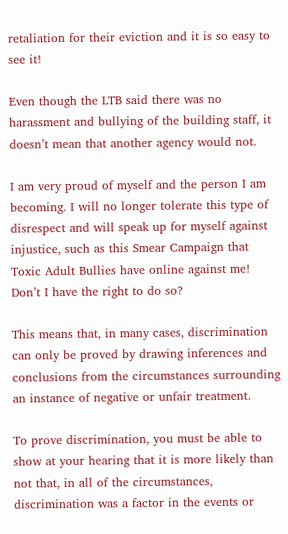retaliation for their eviction and it is so easy to see it!

Even though the LTB said there was no harassment and bullying of the building staff, it doesn’t mean that another agency would not.

I am very proud of myself and the person I am becoming. I will no longer tolerate this type of disrespect and will speak up for myself against injustice, such as this Smear Campaign that Toxic Adult Bullies have online against me! Don’t I have the right to do so?

This means that, in many cases, discrimination can only be proved by drawing inferences and conclusions from the circumstances surrounding an instance of negative or unfair treatment.

To prove discrimination, you must be able to show at your hearing that it is more likely than not that, in all of the circumstances, discrimination was a factor in the events or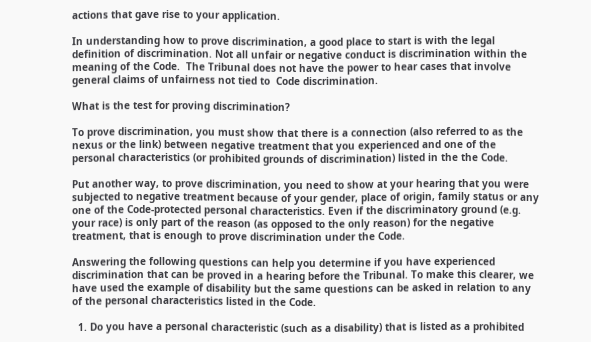actions that gave rise to your application.

In understanding how to prove discrimination, a good place to start is with the legal definition of discrimination. Not all unfair or negative conduct is discrimination within the meaning of the Code.  The Tribunal does not have the power to hear cases that involve general claims of unfairness not tied to  Code discrimination.

What is the test for proving discrimination?

To prove discrimination, you must show that there is a connection (also referred to as the nexus or the link) between negative treatment that you experienced and one of the personal characteristics (or prohibited grounds of discrimination) listed in the the Code.

Put another way, to prove discrimination, you need to show at your hearing that you were subjected to negative treatment because of your gender, place of origin, family status or any one of the Code-protected personal characteristics. Even if the discriminatory ground (e.g. your race) is only part of the reason (as opposed to the only reason) for the negative treatment, that is enough to prove discrimination under the Code.

Answering the following questions can help you determine if you have experienced discrimination that can be proved in a hearing before the Tribunal. To make this clearer, we have used the example of disability but the same questions can be asked in relation to any of the personal characteristics listed in the Code.

  1. Do you have a personal characteristic (such as a disability) that is listed as a prohibited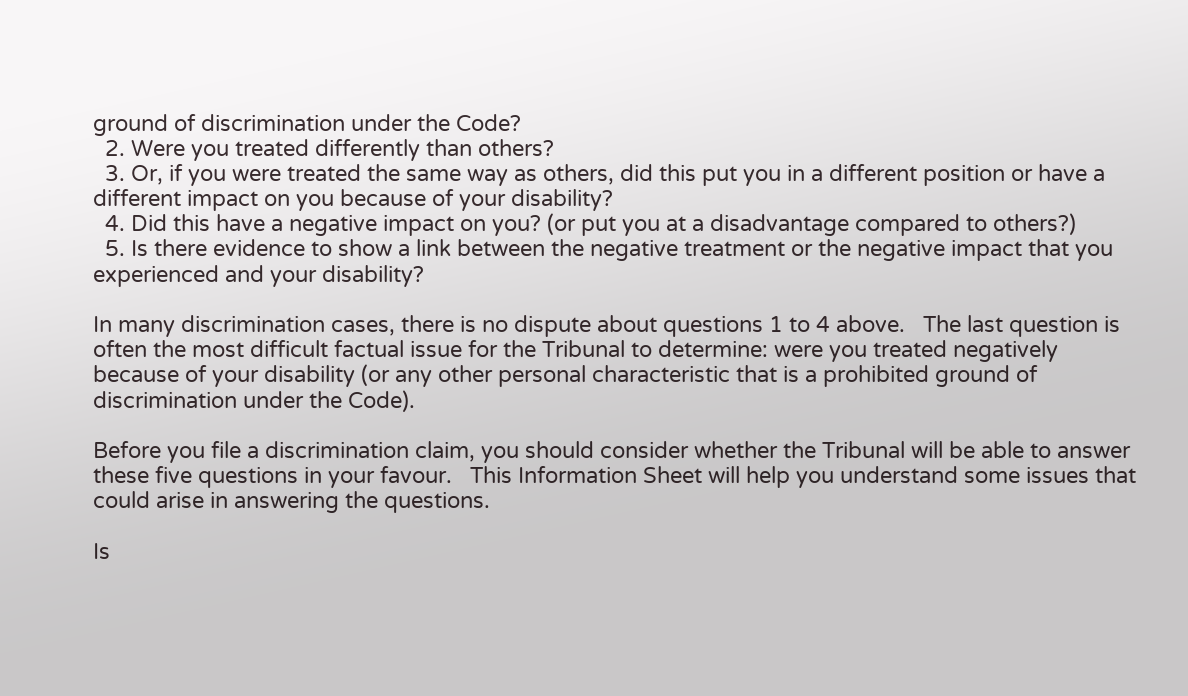ground of discrimination under the Code?
  2. Were you treated differently than others?
  3. Or, if you were treated the same way as others, did this put you in a different position or have a different impact on you because of your disability?
  4. Did this have a negative impact on you? (or put you at a disadvantage compared to others?)
  5. Is there evidence to show a link between the negative treatment or the negative impact that you experienced and your disability?

In many discrimination cases, there is no dispute about questions 1 to 4 above.   The last question is often the most difficult factual issue for the Tribunal to determine: were you treated negatively because of your disability (or any other personal characteristic that is a prohibited ground of discrimination under the Code).

Before you file a discrimination claim, you should consider whether the Tribunal will be able to answer these five questions in your favour.   This Information Sheet will help you understand some issues that could arise in answering the questions.

Is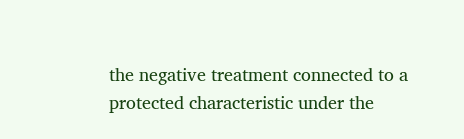the negative treatment connected to a protected characteristic under the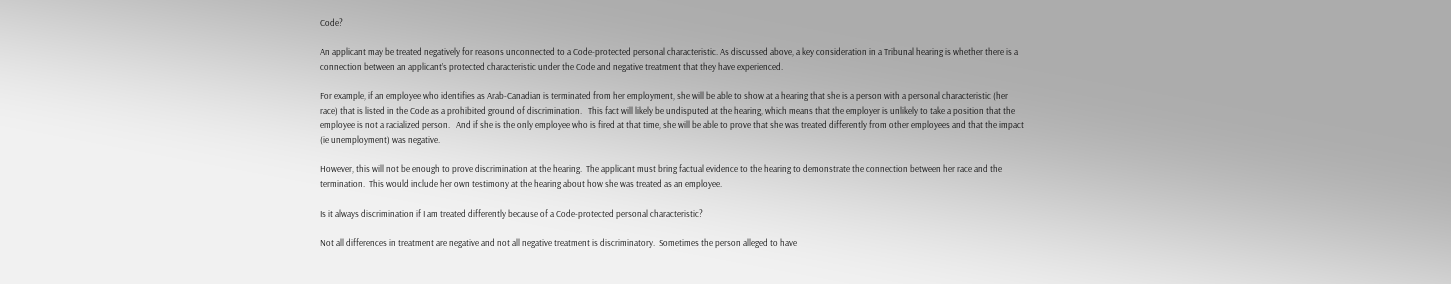Code?

An applicant may be treated negatively for reasons unconnected to a Code-protected personal characteristic. As discussed above, a key consideration in a Tribunal hearing is whether there is a connection between an applicant’s protected characteristic under the Code and negative treatment that they have experienced.

For example, if an employee who identifies as Arab-Canadian is terminated from her employment, she will be able to show at a hearing that she is a person with a personal characteristic (her race) that is listed in the Code as a prohibited ground of discrimination.   This fact will likely be undisputed at the hearing, which means that the employer is unlikely to take a position that the employee is not a racialized person.   And if she is the only employee who is fired at that time, she will be able to prove that she was treated differently from other employees and that the impact (ie unemployment) was negative.

However, this will not be enough to prove discrimination at the hearing.  The applicant must bring factual evidence to the hearing to demonstrate the connection between her race and the termination.  This would include her own testimony at the hearing about how she was treated as an employee.

Is it always discrimination if I am treated differently because of a Code-protected personal characteristic?

Not all differences in treatment are negative and not all negative treatment is discriminatory.  Sometimes the person alleged to have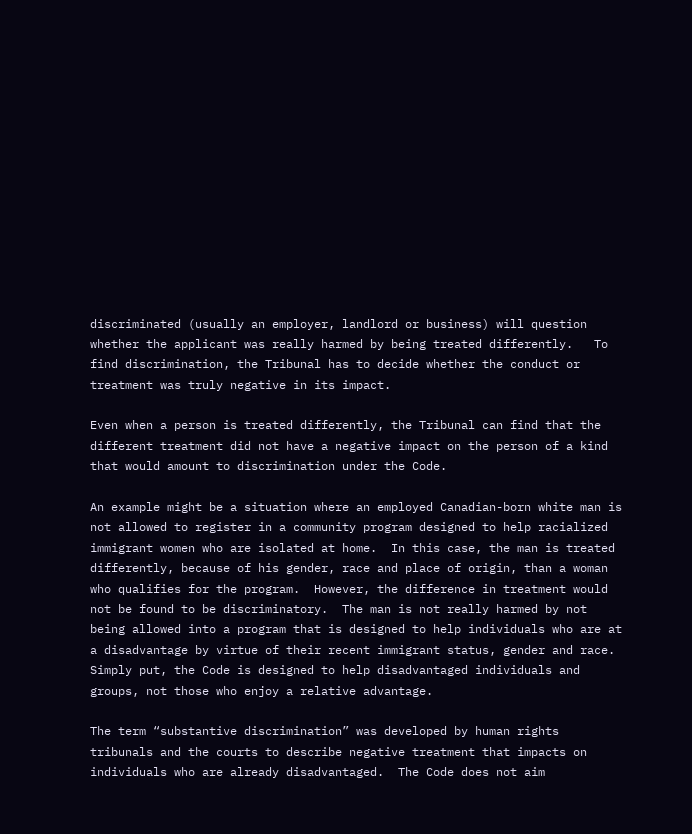discriminated (usually an employer, landlord or business) will question whether the applicant was really harmed by being treated differently.   To find discrimination, the Tribunal has to decide whether the conduct or treatment was truly negative in its impact.

Even when a person is treated differently, the Tribunal can find that the different treatment did not have a negative impact on the person of a kind that would amount to discrimination under the Code.

An example might be a situation where an employed Canadian-born white man is not allowed to register in a community program designed to help racialized immigrant women who are isolated at home.  In this case, the man is treated differently, because of his gender, race and place of origin, than a woman who qualifies for the program.  However, the difference in treatment would not be found to be discriminatory.  The man is not really harmed by not being allowed into a program that is designed to help individuals who are at a disadvantage by virtue of their recent immigrant status, gender and race.  Simply put, the Code is designed to help disadvantaged individuals and groups, not those who enjoy a relative advantage.

The term “substantive discrimination” was developed by human rights tribunals and the courts to describe negative treatment that impacts on individuals who are already disadvantaged.  The Code does not aim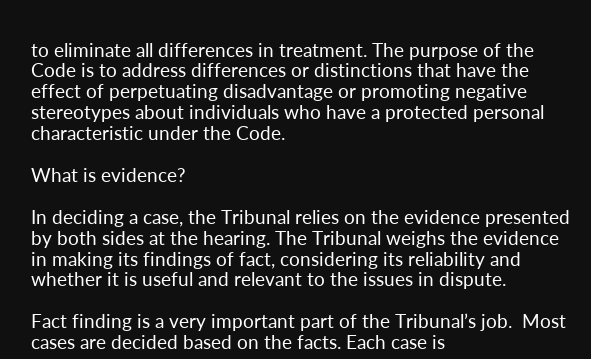to eliminate all differences in treatment. The purpose of the Code is to address differences or distinctions that have the effect of perpetuating disadvantage or promoting negative stereotypes about individuals who have a protected personal characteristic under the Code.

What is evidence?

In deciding a case, the Tribunal relies on the evidence presented by both sides at the hearing. The Tribunal weighs the evidence in making its findings of fact, considering its reliability and whether it is useful and relevant to the issues in dispute.

Fact finding is a very important part of the Tribunal’s job.  Most cases are decided based on the facts. Each case is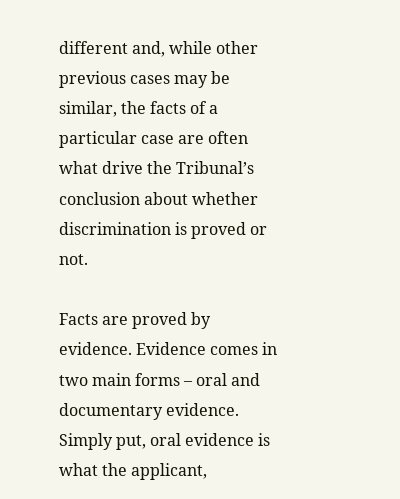different and, while other previous cases may be similar, the facts of a particular case are often what drive the Tribunal’s conclusion about whether discrimination is proved or not.

Facts are proved by evidence. Evidence comes in two main forms – oral and documentary evidence.  Simply put, oral evidence is what the applicant,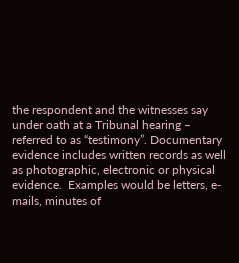the respondent and the witnesses say under oath at a Tribunal hearing – referred to as “testimony”. Documentary evidence includes written records as well as photographic, electronic or physical evidence.  Examples would be letters, e-mails, minutes of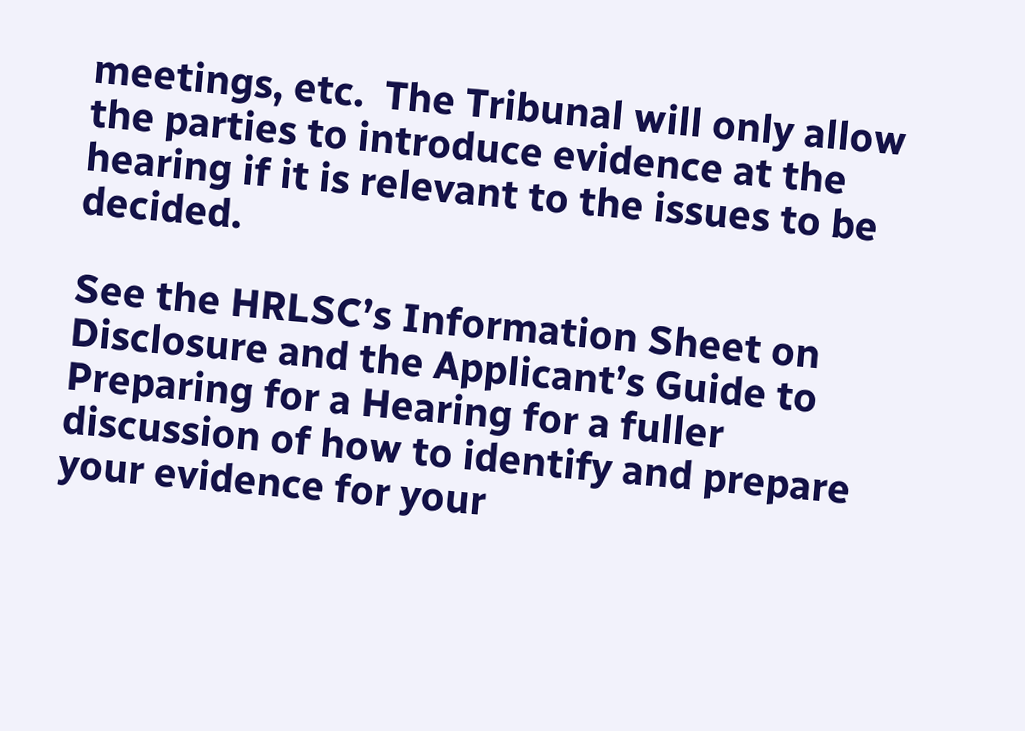meetings, etc.  The Tribunal will only allow the parties to introduce evidence at the hearing if it is relevant to the issues to be decided.

See the HRLSC’s Information Sheet on Disclosure and the Applicant’s Guide to Preparing for a Hearing for a fuller discussion of how to identify and prepare your evidence for your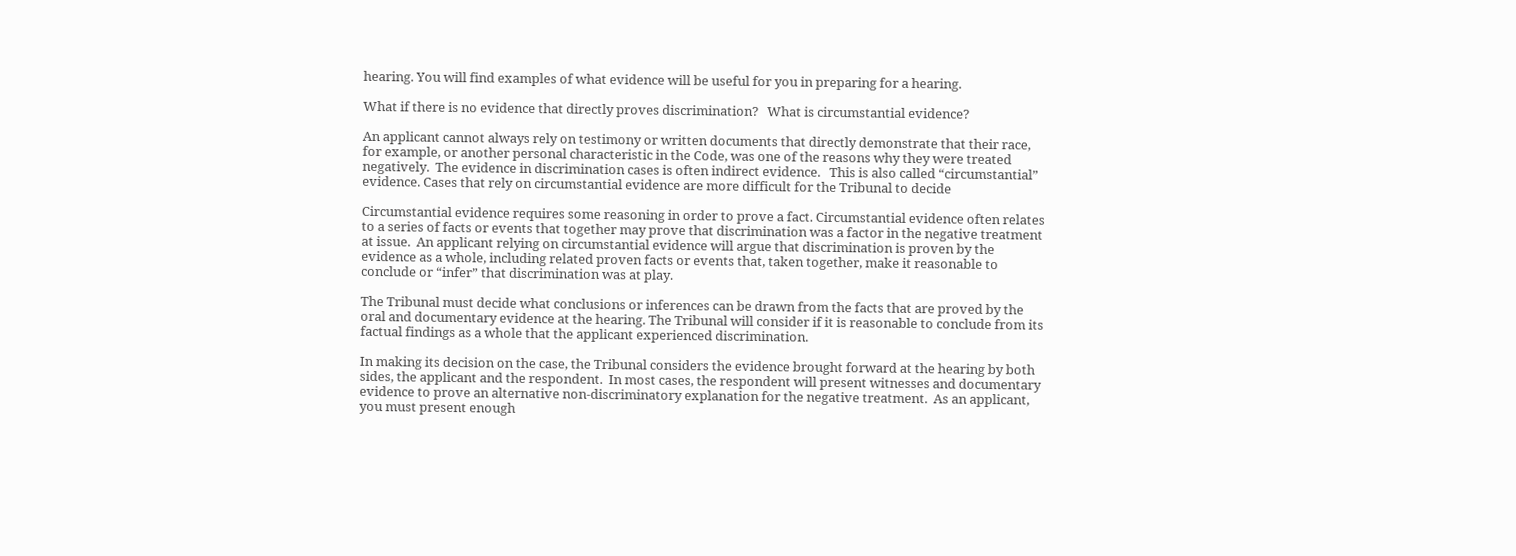hearing. You will find examples of what evidence will be useful for you in preparing for a hearing.

What if there is no evidence that directly proves discrimination?   What is circumstantial evidence?

An applicant cannot always rely on testimony or written documents that directly demonstrate that their race, for example, or another personal characteristic in the Code, was one of the reasons why they were treated negatively.  The evidence in discrimination cases is often indirect evidence.   This is also called “circumstantial” evidence. Cases that rely on circumstantial evidence are more difficult for the Tribunal to decide

Circumstantial evidence requires some reasoning in order to prove a fact. Circumstantial evidence often relates to a series of facts or events that together may prove that discrimination was a factor in the negative treatment at issue.  An applicant relying on circumstantial evidence will argue that discrimination is proven by the evidence as a whole, including related proven facts or events that, taken together, make it reasonable to conclude or “infer” that discrimination was at play.

The Tribunal must decide what conclusions or inferences can be drawn from the facts that are proved by the oral and documentary evidence at the hearing. The Tribunal will consider if it is reasonable to conclude from its factual findings as a whole that the applicant experienced discrimination.

In making its decision on the case, the Tribunal considers the evidence brought forward at the hearing by both sides, the applicant and the respondent.  In most cases, the respondent will present witnesses and documentary evidence to prove an alternative non-discriminatory explanation for the negative treatment.  As an applicant, you must present enough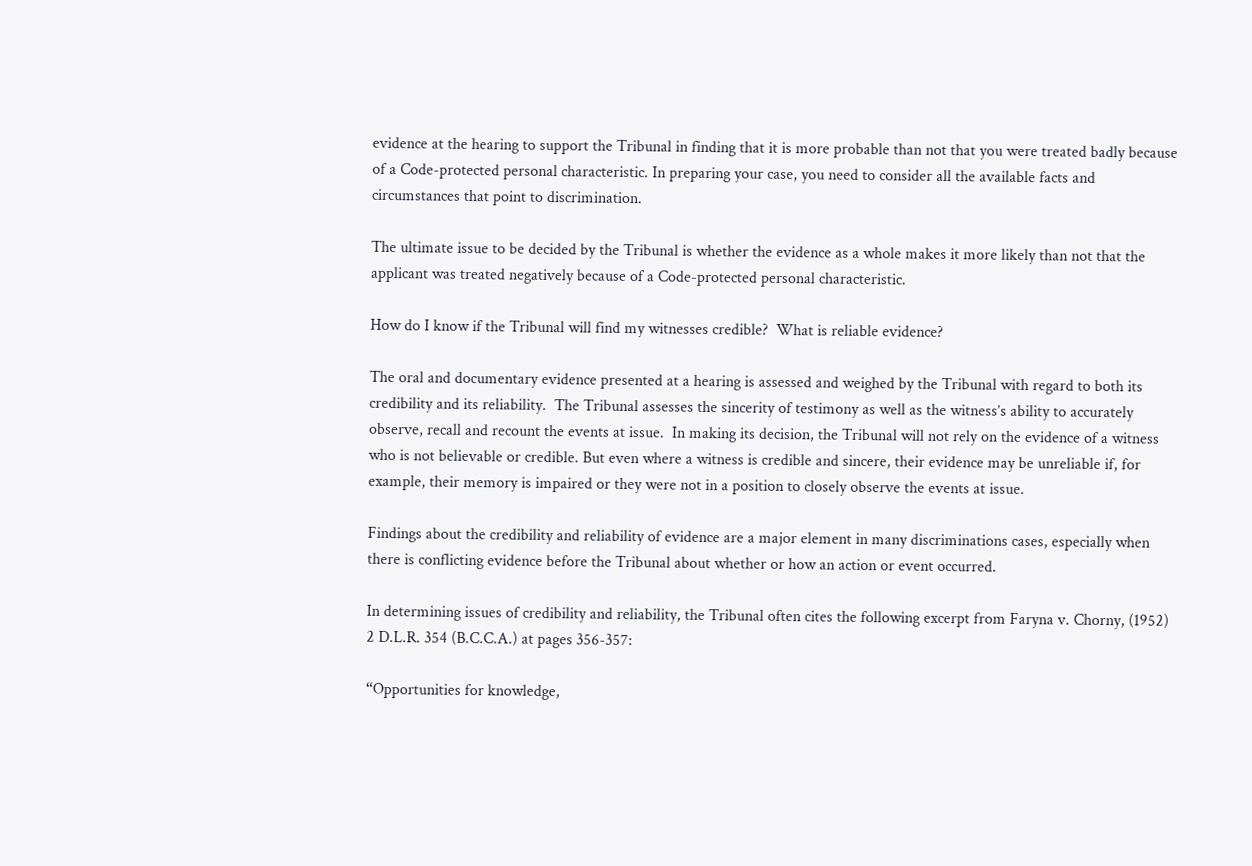evidence at the hearing to support the Tribunal in finding that it is more probable than not that you were treated badly because of a Code-protected personal characteristic. In preparing your case, you need to consider all the available facts and circumstances that point to discrimination.

The ultimate issue to be decided by the Tribunal is whether the evidence as a whole makes it more likely than not that the applicant was treated negatively because of a Code-protected personal characteristic.

How do I know if the Tribunal will find my witnesses credible?  What is reliable evidence?

The oral and documentary evidence presented at a hearing is assessed and weighed by the Tribunal with regard to both its credibility and its reliability.  The Tribunal assesses the sincerity of testimony as well as the witness’s ability to accurately observe, recall and recount the events at issue.  In making its decision, the Tribunal will not rely on the evidence of a witness who is not believable or credible. But even where a witness is credible and sincere, their evidence may be unreliable if, for example, their memory is impaired or they were not in a position to closely observe the events at issue.

Findings about the credibility and reliability of evidence are a major element in many discriminations cases, especially when there is conflicting evidence before the Tribunal about whether or how an action or event occurred.

In determining issues of credibility and reliability, the Tribunal often cites the following excerpt from Faryna v. Chorny, (1952) 2 D.L.R. 354 (B.C.C.A.) at pages 356-357:

“Opportunities for knowledge,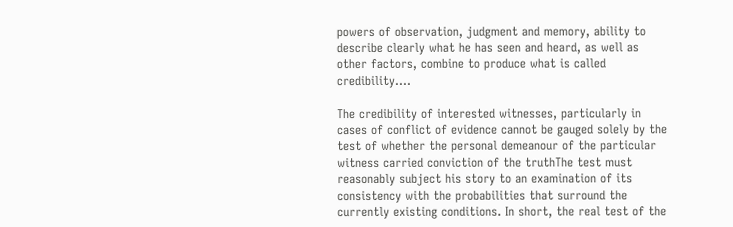powers of observation, judgment and memory, ability to describe clearly what he has seen and heard, as well as other factors, combine to produce what is called credibility….

The credibility of interested witnesses, particularly in cases of conflict of evidence cannot be gauged solely by the test of whether the personal demeanour of the particular witness carried conviction of the truthThe test must reasonably subject his story to an examination of its consistency with the probabilities that surround the currently existing conditions. In short, the real test of the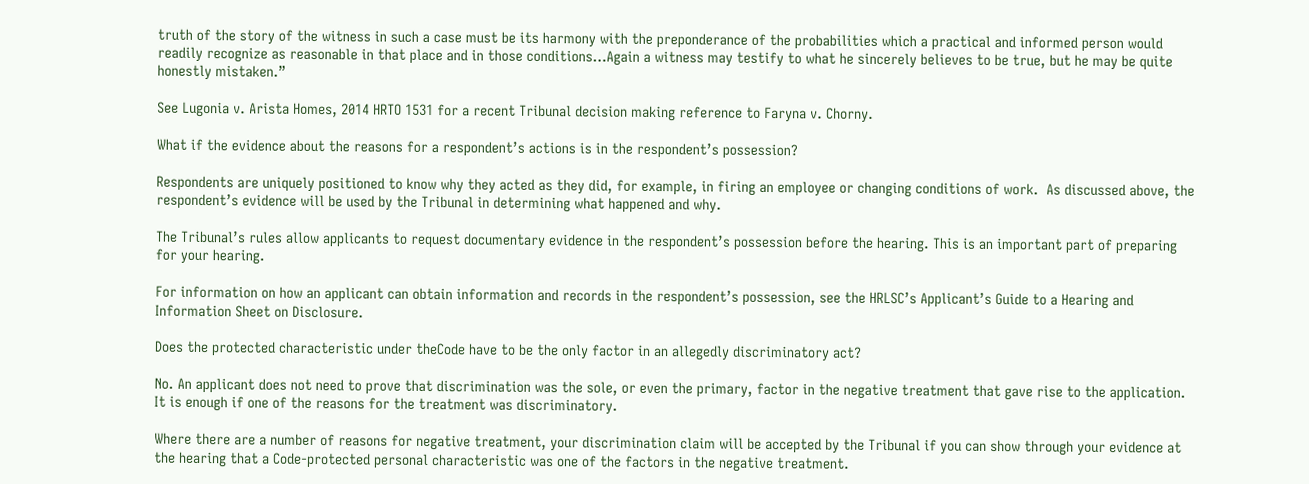truth of the story of the witness in such a case must be its harmony with the preponderance of the probabilities which a practical and informed person would readily recognize as reasonable in that place and in those conditions…Again a witness may testify to what he sincerely believes to be true, but he may be quite honestly mistaken.”

See Lugonia v. Arista Homes, 2014 HRTO 1531 for a recent Tribunal decision making reference to Faryna v. Chorny.

What if the evidence about the reasons for a respondent’s actions is in the respondent’s possession?

Respondents are uniquely positioned to know why they acted as they did, for example, in firing an employee or changing conditions of work.  As discussed above, the respondent’s evidence will be used by the Tribunal in determining what happened and why.

The Tribunal’s rules allow applicants to request documentary evidence in the respondent’s possession before the hearing. This is an important part of preparing for your hearing.

For information on how an applicant can obtain information and records in the respondent’s possession, see the HRLSC’s Applicant’s Guide to a Hearing and Information Sheet on Disclosure.

Does the protected characteristic under theCode have to be the only factor in an allegedly discriminatory act?

No. An applicant does not need to prove that discrimination was the sole, or even the primary, factor in the negative treatment that gave rise to the application.  It is enough if one of the reasons for the treatment was discriminatory.

Where there are a number of reasons for negative treatment, your discrimination claim will be accepted by the Tribunal if you can show through your evidence at the hearing that a Code-protected personal characteristic was one of the factors in the negative treatment.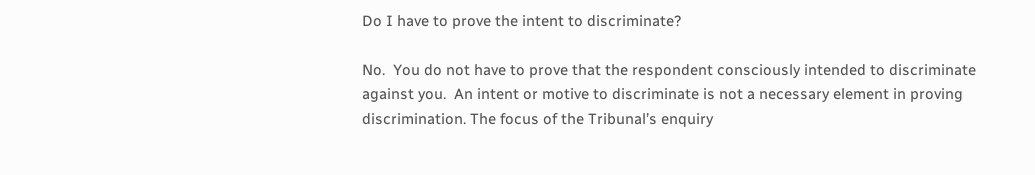Do I have to prove the intent to discriminate?

No.  You do not have to prove that the respondent consciously intended to discriminate against you.  An intent or motive to discriminate is not a necessary element in proving discrimination. The focus of the Tribunal’s enquiry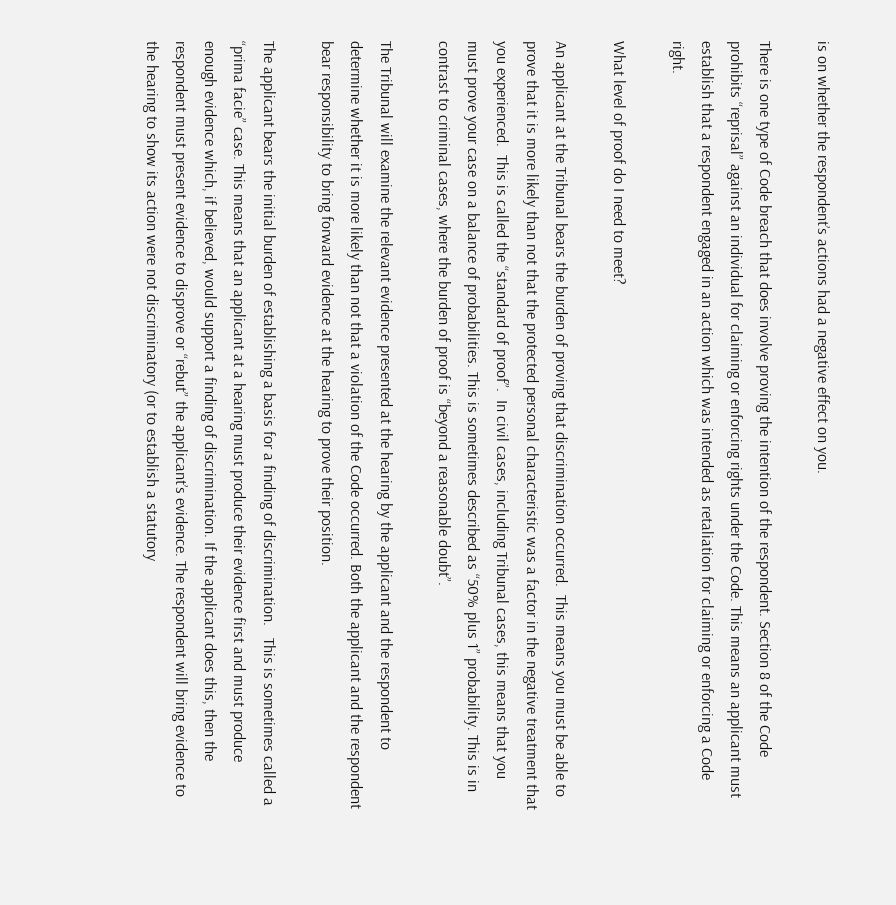is on whether the respondent’s actions had a negative effect on you.

There is one type of Code breach that does involve proving the intention of the respondent. Section 8 of the Code prohibits “reprisal” against an individual for claiming or enforcing rights under the Code. This means an applicant must establish that a respondent engaged in an action which was intended as retaliation for claiming or enforcing a Code right.

What level of proof do I need to meet?

An applicant at the Tribunal bears the burden of proving that discrimination occurred.  This means you must be able to prove that it is more likely than not that the protected personal characteristic was a factor in the negative treatment that you experienced.  This is called the “standard of proof”.  In civil cases, including Tribunal cases, this means that you must prove your case on a balance of probabilities. This is sometimes described as “50% plus 1” probability. This is in contrast to criminal cases, where the burden of proof is “beyond a reasonable doubt”.

The Tribunal will examine the relevant evidence presented at the hearing by the applicant and the respondent to determine whether it is more likely than not that a violation of the Code occurred. Both the applicant and the respondent bear responsibility to bring forward evidence at the hearing to prove their position.

The applicant bears the initial burden of establishing a basis for a finding of discrimination.   This is sometimes called a “prima facie” case. This means that an applicant at a hearing must produce their evidence first and must produce enough evidence which, if believed, would support a finding of discrimination. If the applicant does this, then the respondent must present evidence to disprove or “rebut” the applicant’s evidence. The respondent will bring evidence to the hearing to show its action were not discriminatory (or to establish a statutory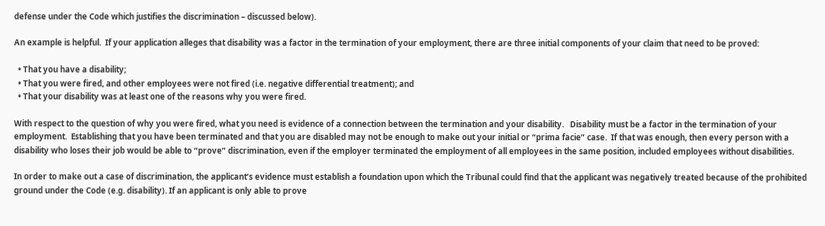defense under the Code which justifies the discrimination – discussed below).

An example is helpful.  If your application alleges that disability was a factor in the termination of your employment, there are three initial components of your claim that need to be proved:

  • That you have a disability;
  • That you were fired, and other employees were not fired (i.e. negative differential treatment); and
  • That your disability was at least one of the reasons why you were fired.

With respect to the question of why you were fired, what you need is evidence of a connection between the termination and your disability.   Disability must be a factor in the termination of your employment.  Establishing that you have been terminated and that you are disabled may not be enough to make out your initial or “prima facie” case.  If that was enough, then every person with a disability who loses their job would be able to “prove” discrimination, even if the employer terminated the employment of all employees in the same position, included employees without disabilities.

In order to make out a case of discrimination, the applicant’s evidence must establish a foundation upon which the Tribunal could find that the applicant was negatively treated because of the prohibited ground under the Code (e.g. disability). If an applicant is only able to prove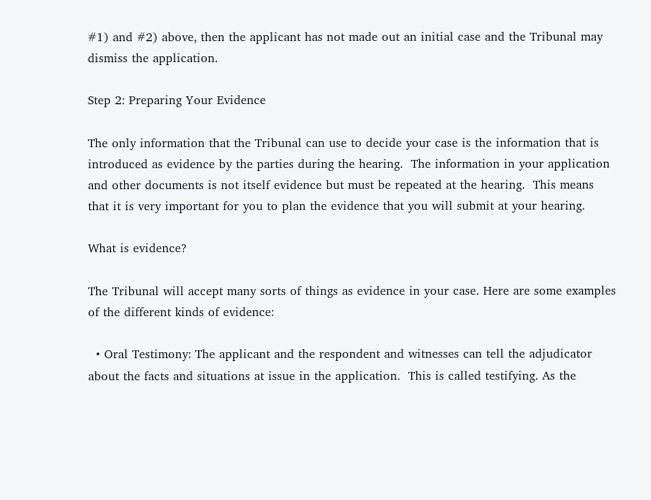#1) and #2) above, then the applicant has not made out an initial case and the Tribunal may dismiss the application.

Step 2: Preparing Your Evidence

The only information that the Tribunal can use to decide your case is the information that is introduced as evidence by the parties during the hearing.  The information in your application and other documents is not itself evidence but must be repeated at the hearing.  This means that it is very important for you to plan the evidence that you will submit at your hearing.

What is evidence?

The Tribunal will accept many sorts of things as evidence in your case. Here are some examples of the different kinds of evidence:

  • Oral Testimony: The applicant and the respondent and witnesses can tell the adjudicator about the facts and situations at issue in the application.  This is called testifying. As the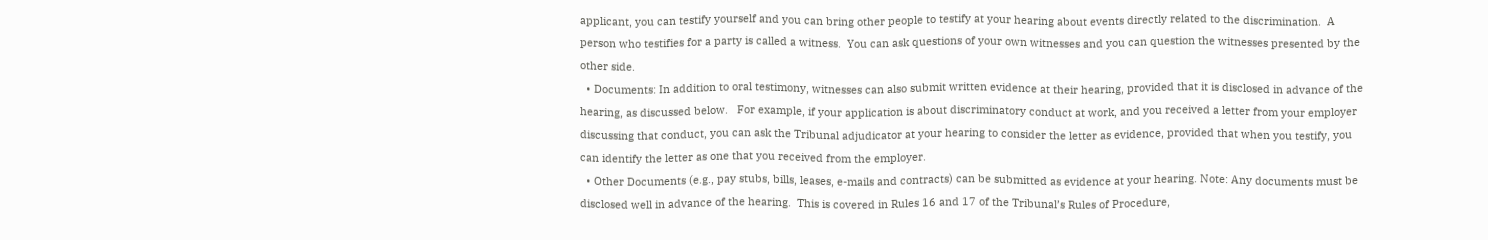applicant, you can testify yourself and you can bring other people to testify at your hearing about events directly related to the discrimination.  A person who testifies for a party is called a witness.  You can ask questions of your own witnesses and you can question the witnesses presented by the other side.
  • Documents: In addition to oral testimony, witnesses can also submit written evidence at their hearing, provided that it is disclosed in advance of the hearing, as discussed below.   For example, if your application is about discriminatory conduct at work, and you received a letter from your employer discussing that conduct, you can ask the Tribunal adjudicator at your hearing to consider the letter as evidence, provided that when you testify, you can identify the letter as one that you received from the employer.
  • Other Documents (e.g., pay stubs, bills, leases, e-mails and contracts) can be submitted as evidence at your hearing. Note: Any documents must be disclosed well in advance of the hearing.  This is covered in Rules 16 and 17 of the Tribunal’s Rules of Procedure,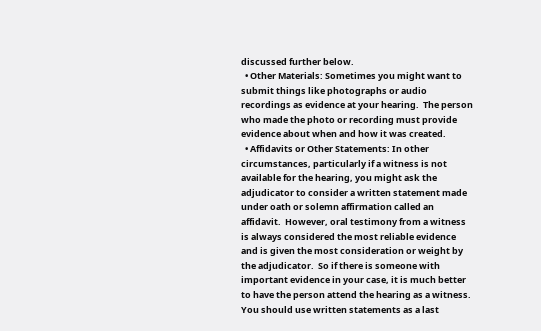discussed further below.
  • Other Materials: Sometimes you might want to submit things like photographs or audio recordings as evidence at your hearing.  The person who made the photo or recording must provide evidence about when and how it was created.
  • Affidavits or Other Statements: In other circumstances, particularly if a witness is not available for the hearing, you might ask the adjudicator to consider a written statement made under oath or solemn affirmation called an affidavit.  However, oral testimony from a witness is always considered the most reliable evidence and is given the most consideration or weight by the adjudicator.  So if there is someone with important evidence in your case, it is much better to have the person attend the hearing as a witness.  You should use written statements as a last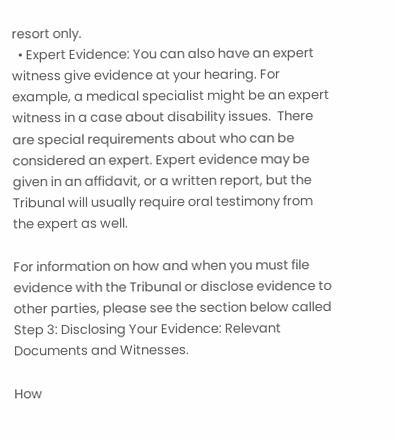resort only.
  • Expert Evidence: You can also have an expert witness give evidence at your hearing. For example, a medical specialist might be an expert witness in a case about disability issues.  There are special requirements about who can be considered an expert. Expert evidence may be given in an affidavit, or a written report, but the Tribunal will usually require oral testimony from the expert as well.

For information on how and when you must file evidence with the Tribunal or disclose evidence to other parties, please see the section below called Step 3: Disclosing Your Evidence: Relevant Documents and Witnesses.

How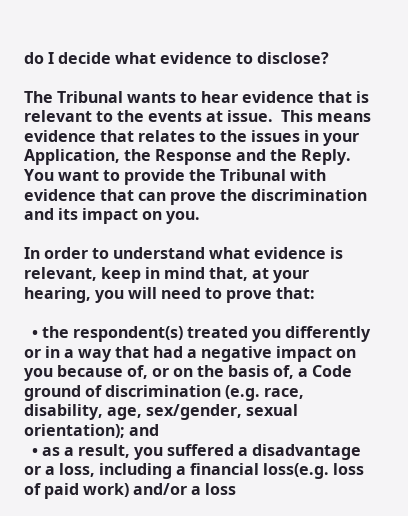do I decide what evidence to disclose?

The Tribunal wants to hear evidence that is relevant to the events at issue.  This means evidence that relates to the issues in your Application, the Response and the Reply.    You want to provide the Tribunal with evidence that can prove the discrimination and its impact on you.

In order to understand what evidence is relevant, keep in mind that, at your hearing, you will need to prove that:

  • the respondent(s) treated you differently or in a way that had a negative impact on you because of, or on the basis of, a Code ground of discrimination (e.g. race, disability, age, sex/gender, sexual orientation); and
  • as a result, you suffered a disadvantage or a loss, including a financial loss(e.g. loss of paid work) and/or a loss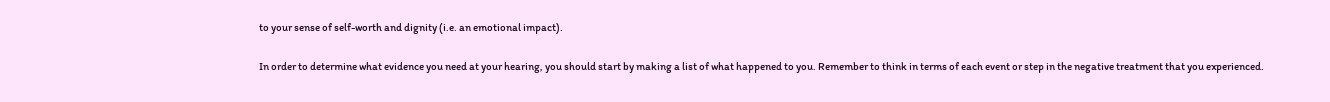to your sense of self-worth and dignity (i.e. an emotional impact).

In order to determine what evidence you need at your hearing, you should start by making a list of what happened to you. Remember to think in terms of each event or step in the negative treatment that you experienced.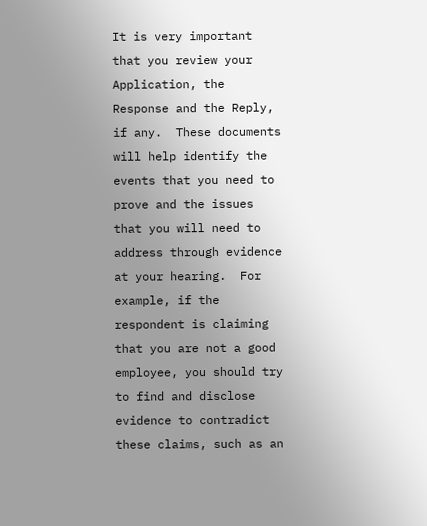It is very important that you review your Application, the Response and the Reply, if any.  These documents will help identify the events that you need to prove and the issues that you will need to address through evidence at your hearing.  For example, if the respondent is claiming that you are not a good employee, you should try to find and disclose evidence to contradict these claims, such as an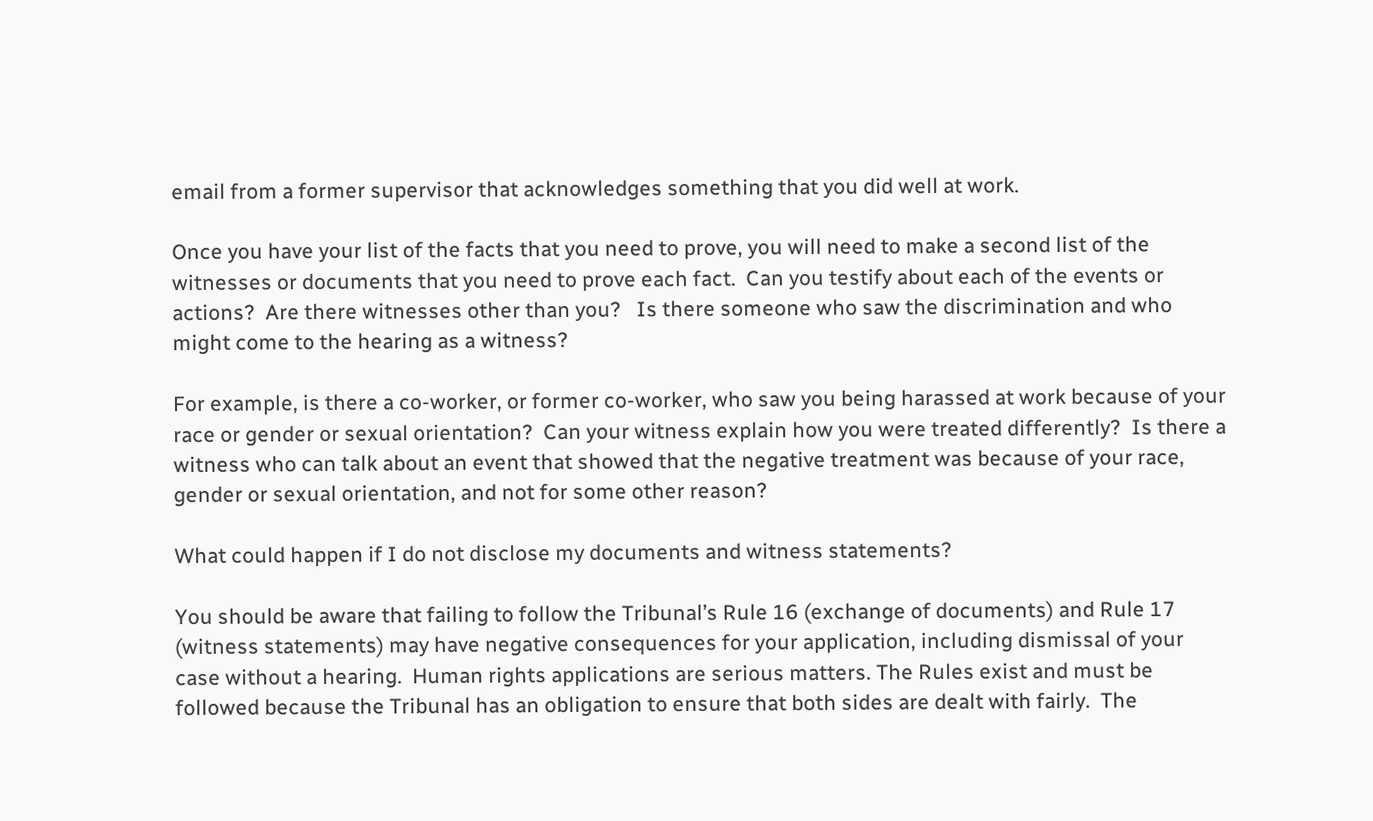email from a former supervisor that acknowledges something that you did well at work.

Once you have your list of the facts that you need to prove, you will need to make a second list of the witnesses or documents that you need to prove each fact.  Can you testify about each of the events or actions?  Are there witnesses other than you?   Is there someone who saw the discrimination and who might come to the hearing as a witness?

For example, is there a co-worker, or former co-worker, who saw you being harassed at work because of your race or gender or sexual orientation?  Can your witness explain how you were treated differently?  Is there a witness who can talk about an event that showed that the negative treatment was because of your race, gender or sexual orientation, and not for some other reason?

What could happen if I do not disclose my documents and witness statements?

You should be aware that failing to follow the Tribunal’s Rule 16 (exchange of documents) and Rule 17 (witness statements) may have negative consequences for your application, including dismissal of your case without a hearing.  Human rights applications are serious matters. The Rules exist and must be followed because the Tribunal has an obligation to ensure that both sides are dealt with fairly.  The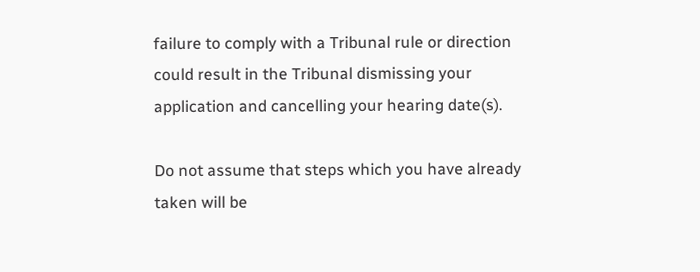failure to comply with a Tribunal rule or direction could result in the Tribunal dismissing your application and cancelling your hearing date(s).

Do not assume that steps which you have already taken will be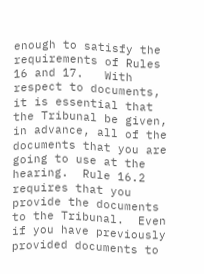enough to satisfy the requirements of Rules 16 and 17.   With respect to documents, it is essential that the Tribunal be given, in advance, all of the documents that you are going to use at the hearing.  Rule 16.2 requires that you provide the documents to the Tribunal.  Even if you have previously provided documents to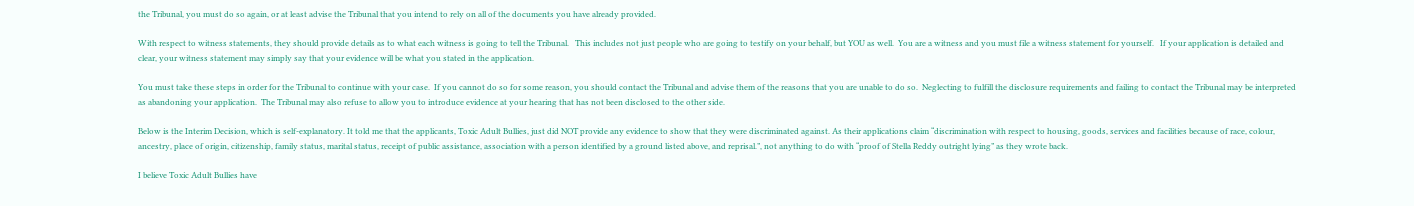the Tribunal, you must do so again, or at least advise the Tribunal that you intend to rely on all of the documents you have already provided.

With respect to witness statements, they should provide details as to what each witness is going to tell the Tribunal.   This includes not just people who are going to testify on your behalf, but YOU as well.  You are a witness and you must file a witness statement for yourself.   If your application is detailed and clear, your witness statement may simply say that your evidence will be what you stated in the application.

You must take these steps in order for the Tribunal to continue with your case.  If you cannot do so for some reason, you should contact the Tribunal and advise them of the reasons that you are unable to do so.  Neglecting to fulfill the disclosure requirements and failing to contact the Tribunal may be interpreted as abandoning your application.  The Tribunal may also refuse to allow you to introduce evidence at your hearing that has not been disclosed to the other side.

Below is the Interim Decision, which is self-explanatory. It told me that the applicants, Toxic Adult Bullies, just did NOT provide any evidence to show that they were discriminated against. As their applications claim “discrimination with respect to housing, goods, services and facilities because of race, colour, ancestry, place of origin, citizenship, family status, marital status, receipt of public assistance, association with a person identified by a ground listed above, and reprisal.”, not anything to do with “proof of Stella Reddy outright lying” as they wrote back.

I believe Toxic Adult Bullies have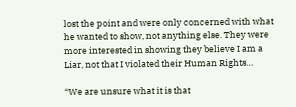lost the point and were only concerned with what he wanted to show, not anything else. They were more interested in showing they believe I am a Liar, not that I violated their Human Rights…

“We are unsure what it is that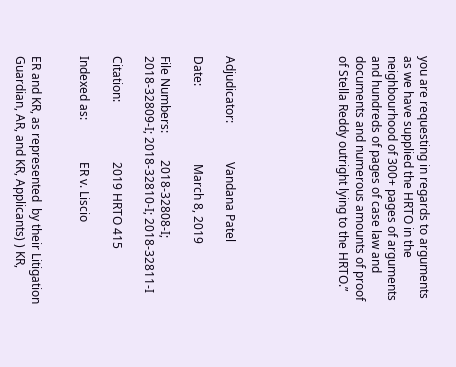you are requesting in regards to arguments as we have supplied the HRTO in the neighbourhood of 300+ pages of arguments and hundreds of pages of case law and documents and numerous amounts of proof of Stella Reddy outright lying to the HRTO.”






Adjudicator:             Vandana Patel

Date:                          March 8, 2019

File Numbers:         2018-32808-I; 2018-32809-I; 2018-32810-I; 2018-32811-I

Citation:                    2019 HRTO 415

Indexed as:              ER v. Liscio


ER and KR, as represented  by their Litigation Guardian, AR, and KR, Applicants) ) KR,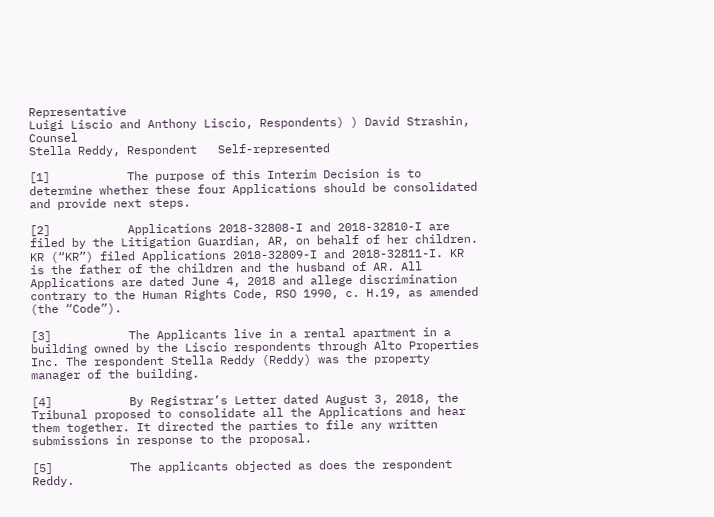Representative
Luigi Liscio and Anthony Liscio, Respondents) ) David Strashin, Counsel
Stella Reddy, Respondent   Self-represented

[1]           The purpose of this Interim Decision is to determine whether these four Applications should be consolidated and provide next steps.

[2]           Applications 2018-32808-I and 2018-32810-I are filed by the Litigation Guardian, AR, on behalf of her children. KR (“KR”) filed Applications 2018-32809-I and 2018-32811-I. KR is the father of the children and the husband of AR. All Applications are dated June 4, 2018 and allege discrimination contrary to the Human Rights Code, RSO 1990, c. H.19, as amended (the “Code”).

[3]           The Applicants live in a rental apartment in a building owned by the Liscio respondents through Alto Properties Inc. The respondent Stella Reddy (Reddy) was the property manager of the building.

[4]           By Registrar’s Letter dated August 3, 2018, the Tribunal proposed to consolidate all the Applications and hear them together. It directed the parties to file any written submissions in response to the proposal.

[5]           The applicants objected as does the respondent Reddy.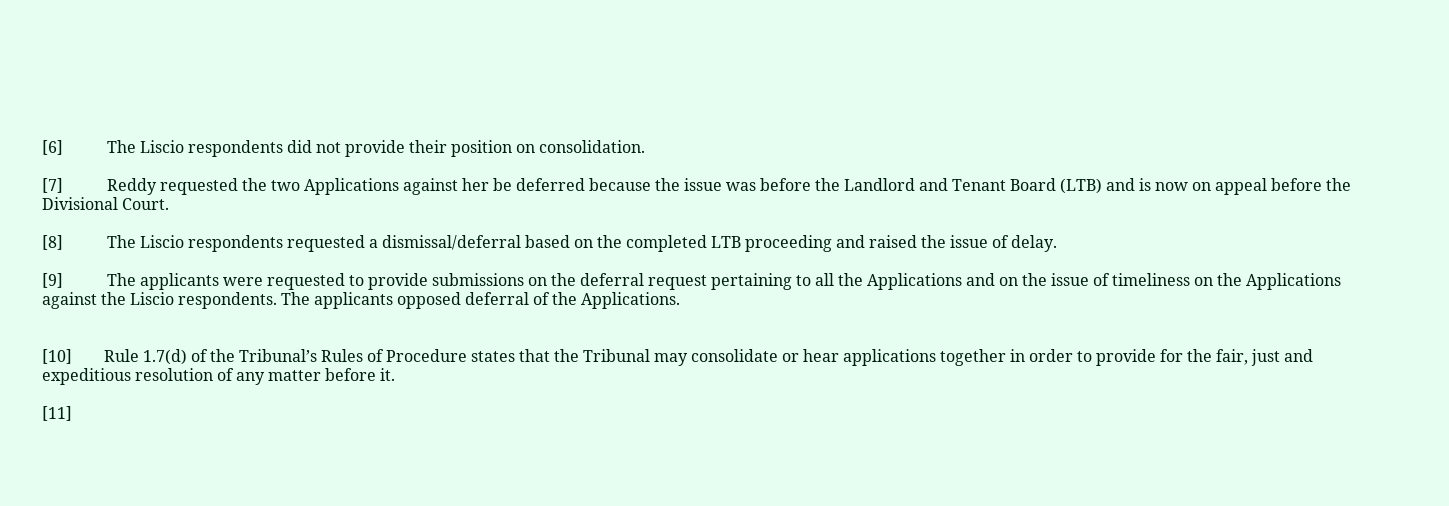[6]           The Liscio respondents did not provide their position on consolidation.

[7]           Reddy requested the two Applications against her be deferred because the issue was before the Landlord and Tenant Board (LTB) and is now on appeal before the Divisional Court.

[8]           The Liscio respondents requested a dismissal/deferral based on the completed LTB proceeding and raised the issue of delay.

[9]           The applicants were requested to provide submissions on the deferral request pertaining to all the Applications and on the issue of timeliness on the Applications against the Liscio respondents. The applicants opposed deferral of the Applications.


[10]        Rule 1.7(d) of the Tribunal’s Rules of Procedure states that the Tribunal may consolidate or hear applications together in order to provide for the fair, just and expeditious resolution of any matter before it.

[11]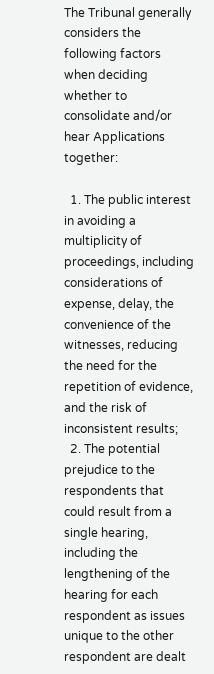The Tribunal generally considers the following factors when deciding whether to consolidate and/or hear Applications together:

  1. The public interest in avoiding a multiplicity of proceedings, including considerations of expense, delay, the convenience of the witnesses, reducing the need for the repetition of evidence, and the risk of inconsistent results;
  2. The potential prejudice to the respondents that could result from a single hearing, including the lengthening of the hearing for each respondent as issues unique to the other respondent are dealt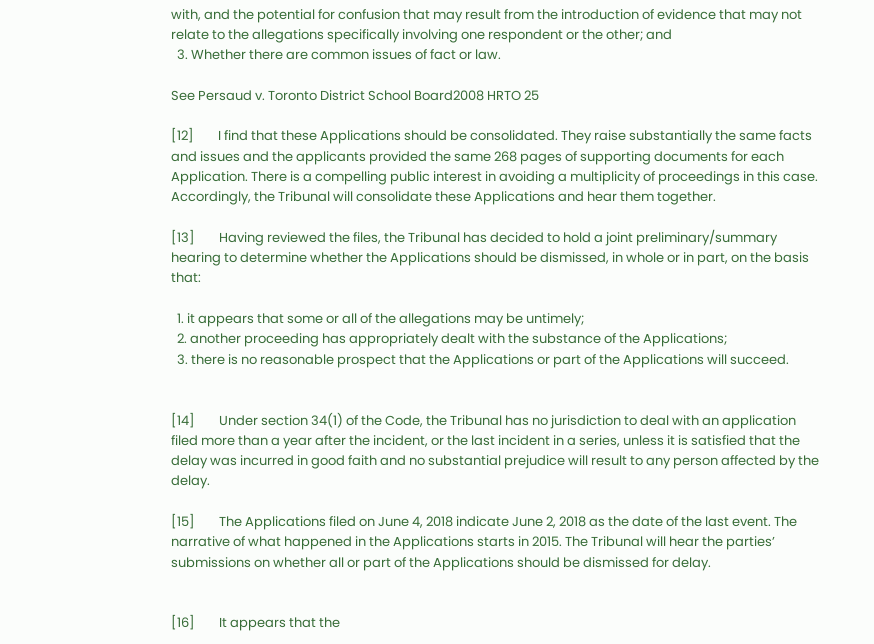with, and the potential for confusion that may result from the introduction of evidence that may not relate to the allegations specifically involving one respondent or the other; and
  3. Whether there are common issues of fact or law.

See Persaud v. Toronto District School Board2008 HRTO 25

[12]        I find that these Applications should be consolidated. They raise substantially the same facts and issues and the applicants provided the same 268 pages of supporting documents for each Application. There is a compelling public interest in avoiding a multiplicity of proceedings in this case. Accordingly, the Tribunal will consolidate these Applications and hear them together.

[13]        Having reviewed the files, the Tribunal has decided to hold a joint preliminary/summary hearing to determine whether the Applications should be dismissed, in whole or in part, on the basis that:

  1. it appears that some or all of the allegations may be untimely;
  2. another proceeding has appropriately dealt with the substance of the Applications;
  3. there is no reasonable prospect that the Applications or part of the Applications will succeed.


[14]        Under section 34(1) of the Code, the Tribunal has no jurisdiction to deal with an application filed more than a year after the incident, or the last incident in a series, unless it is satisfied that the delay was incurred in good faith and no substantial prejudice will result to any person affected by the delay.

[15]        The Applications filed on June 4, 2018 indicate June 2, 2018 as the date of the last event. The narrative of what happened in the Applications starts in 2015. The Tribunal will hear the parties’ submissions on whether all or part of the Applications should be dismissed for delay.


[16]        It appears that the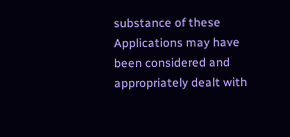substance of these Applications may have been considered and appropriately dealt with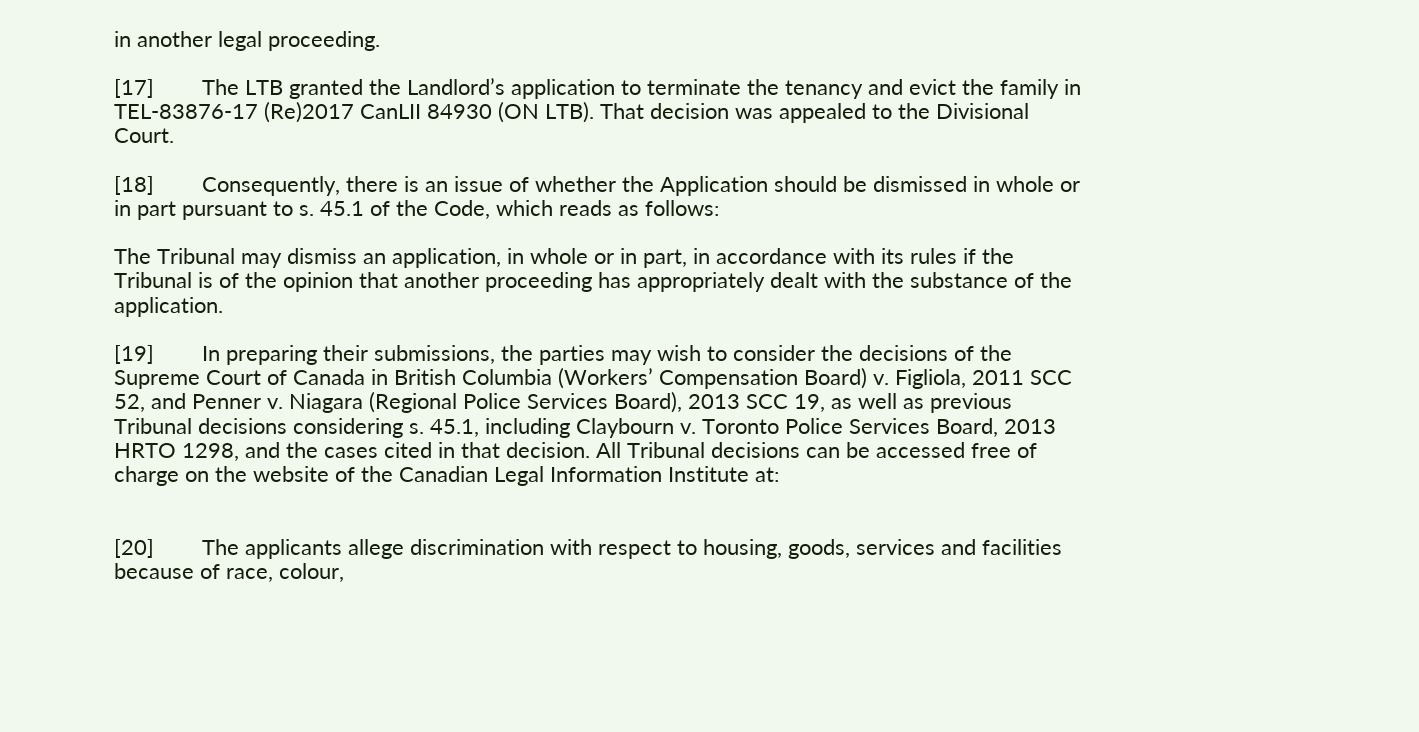in another legal proceeding.

[17]        The LTB granted the Landlord’s application to terminate the tenancy and evict the family in TEL-83876-17 (Re)2017 CanLII 84930 (ON LTB). That decision was appealed to the Divisional Court.

[18]        Consequently, there is an issue of whether the Application should be dismissed in whole or in part pursuant to s. 45.1 of the Code, which reads as follows:

The Tribunal may dismiss an application, in whole or in part, in accordance with its rules if the Tribunal is of the opinion that another proceeding has appropriately dealt with the substance of the application.

[19]        In preparing their submissions, the parties may wish to consider the decisions of the Supreme Court of Canada in British Columbia (Workers’ Compensation Board) v. Figliola, 2011 SCC 52, and Penner v. Niagara (Regional Police Services Board), 2013 SCC 19, as well as previous Tribunal decisions considering s. 45.1, including Claybourn v. Toronto Police Services Board, 2013 HRTO 1298, and the cases cited in that decision. All Tribunal decisions can be accessed free of charge on the website of the Canadian Legal Information Institute at:


[20]        The applicants allege discrimination with respect to housing, goods, services and facilities because of race, colour,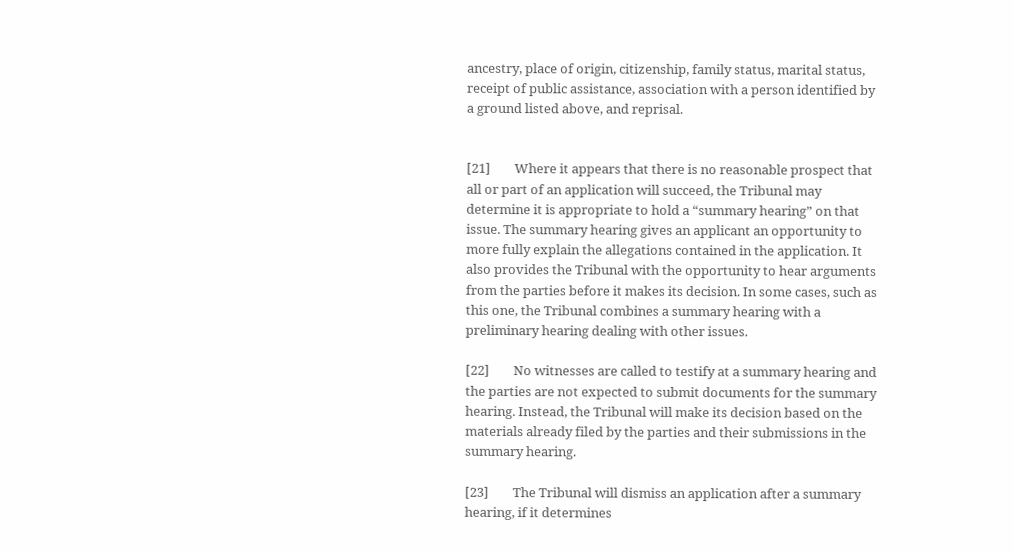ancestry, place of origin, citizenship, family status, marital status, receipt of public assistance, association with a person identified by a ground listed above, and reprisal.


[21]        Where it appears that there is no reasonable prospect that all or part of an application will succeed, the Tribunal may determine it is appropriate to hold a “summary hearing” on that issue. The summary hearing gives an applicant an opportunity to more fully explain the allegations contained in the application. It also provides the Tribunal with the opportunity to hear arguments from the parties before it makes its decision. In some cases, such as this one, the Tribunal combines a summary hearing with a preliminary hearing dealing with other issues.

[22]        No witnesses are called to testify at a summary hearing and the parties are not expected to submit documents for the summary hearing. Instead, the Tribunal will make its decision based on the materials already filed by the parties and their submissions in the summary hearing.

[23]        The Tribunal will dismiss an application after a summary hearing, if it determines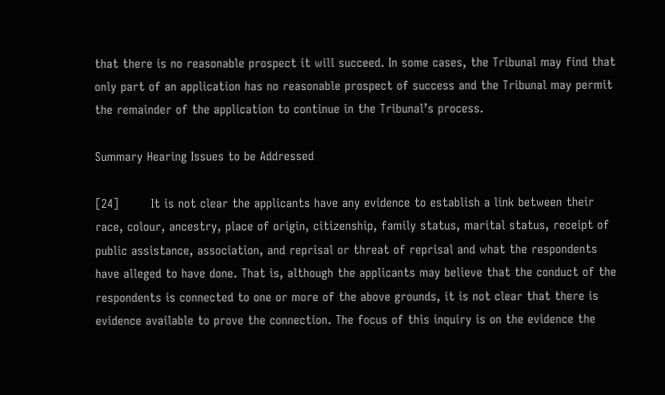that there is no reasonable prospect it will succeed. In some cases, the Tribunal may find that only part of an application has no reasonable prospect of success and the Tribunal may permit the remainder of the application to continue in the Tribunal’s process.

Summary Hearing Issues to be Addressed

[24]        It is not clear the applicants have any evidence to establish a link between their race, colour, ancestry, place of origin, citizenship, family status, marital status, receipt of public assistance, association, and reprisal or threat of reprisal and what the respondents have alleged to have done. That is, although the applicants may believe that the conduct of the respondents is connected to one or more of the above grounds, it is not clear that there is evidence available to prove the connection. The focus of this inquiry is on the evidence the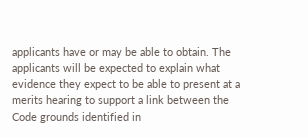applicants have or may be able to obtain. The applicants will be expected to explain what evidence they expect to be able to present at a merits hearing to support a link between the Code grounds identified in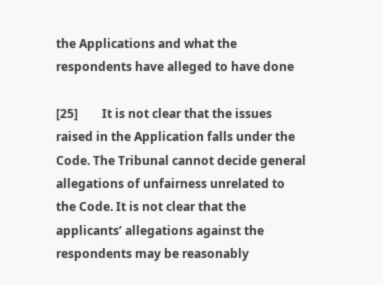the Applications and what the respondents have alleged to have done

[25]        It is not clear that the issues raised in the Application falls under the Code. The Tribunal cannot decide general allegations of unfairness unrelated to the Code. It is not clear that the applicants’ allegations against the respondents may be reasonably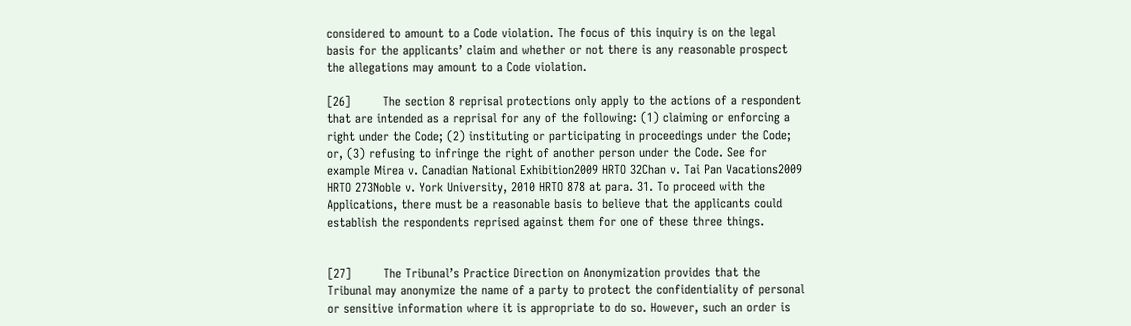considered to amount to a Code violation. The focus of this inquiry is on the legal basis for the applicants’ claim and whether or not there is any reasonable prospect the allegations may amount to a Code violation.

[26]        The section 8 reprisal protections only apply to the actions of a respondent that are intended as a reprisal for any of the following: (1) claiming or enforcing a right under the Code; (2) instituting or participating in proceedings under the Code; or, (3) refusing to infringe the right of another person under the Code. See for example Mirea v. Canadian National Exhibition2009 HRTO 32Chan v. Tai Pan Vacations2009 HRTO 273Noble v. York University, 2010 HRTO 878 at para. 31. To proceed with the Applications, there must be a reasonable basis to believe that the applicants could establish the respondents reprised against them for one of these three things.


[27]        The Tribunal’s Practice Direction on Anonymization provides that the Tribunal may anonymize the name of a party to protect the confidentiality of personal or sensitive information where it is appropriate to do so. However, such an order is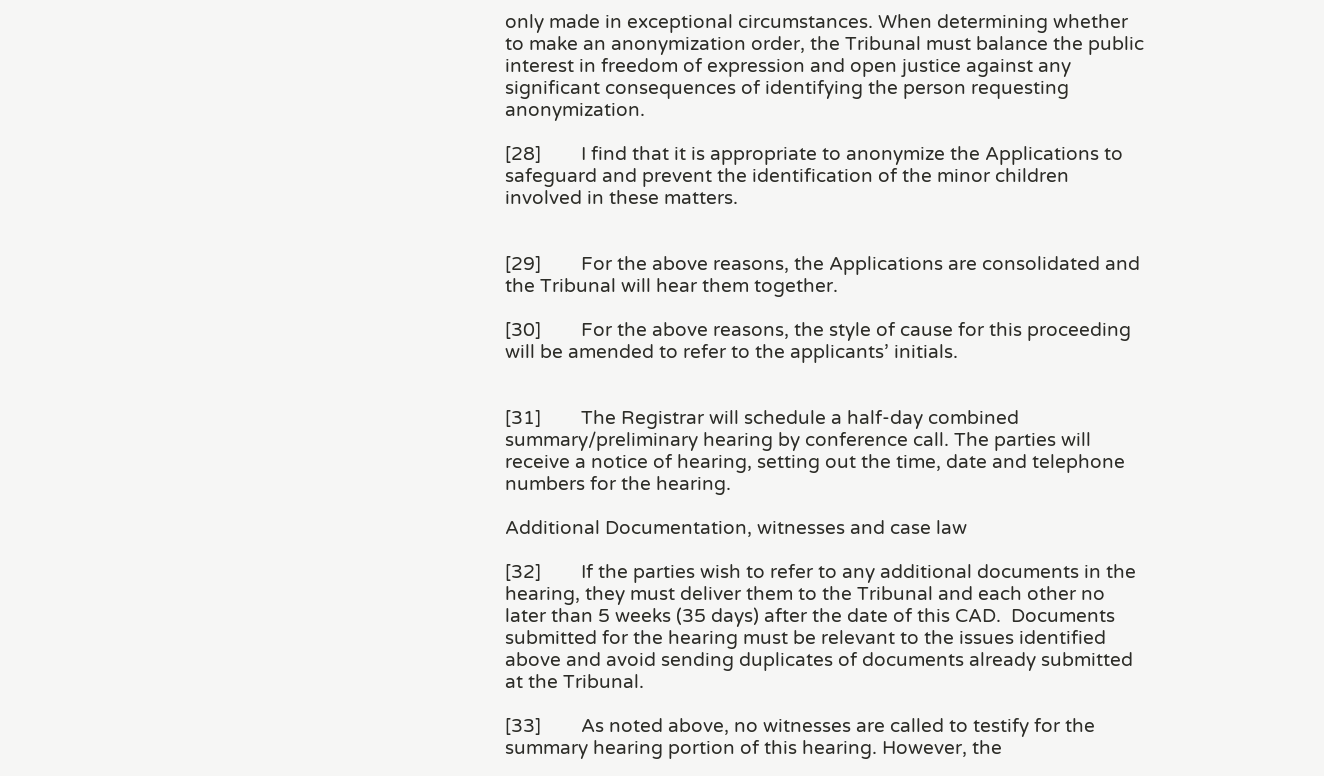only made in exceptional circumstances. When determining whether to make an anonymization order, the Tribunal must balance the public interest in freedom of expression and open justice against any significant consequences of identifying the person requesting anonymization.

[28]        I find that it is appropriate to anonymize the Applications to safeguard and prevent the identification of the minor children involved in these matters.


[29]        For the above reasons, the Applications are consolidated and the Tribunal will hear them together.

[30]        For the above reasons, the style of cause for this proceeding will be amended to refer to the applicants’ initials.


[31]        The Registrar will schedule a half-day combined summary/preliminary hearing by conference call. The parties will receive a notice of hearing, setting out the time, date and telephone numbers for the hearing.

Additional Documentation, witnesses and case law

[32]        If the parties wish to refer to any additional documents in the hearing, they must deliver them to the Tribunal and each other no later than 5 weeks (35 days) after the date of this CAD.  Documents submitted for the hearing must be relevant to the issues identified above and avoid sending duplicates of documents already submitted at the Tribunal.

[33]        As noted above, no witnesses are called to testify for the summary hearing portion of this hearing. However, the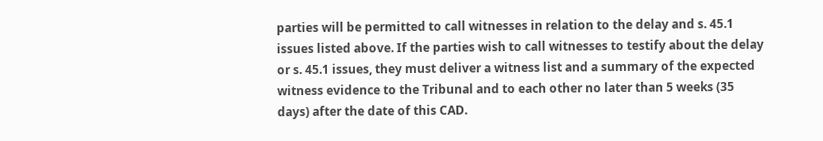parties will be permitted to call witnesses in relation to the delay and s. 45.1 issues listed above. If the parties wish to call witnesses to testify about the delay or s. 45.1 issues, they must deliver a witness list and a summary of the expected witness evidence to the Tribunal and to each other no later than 5 weeks (35 days) after the date of this CAD.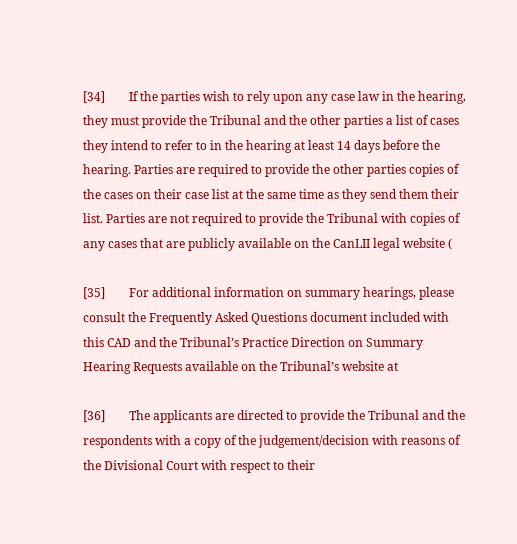[34]        If the parties wish to rely upon any case law in the hearing, they must provide the Tribunal and the other parties a list of cases they intend to refer to in the hearing at least 14 days before the hearing. Parties are required to provide the other parties copies of the cases on their case list at the same time as they send them their list. Parties are not required to provide the Tribunal with copies of any cases that are publicly available on the CanLII legal website (

[35]        For additional information on summary hearings, please consult the Frequently Asked Questions document included with this CAD and the Tribunal’s Practice Direction on Summary Hearing Requests available on the Tribunal’s website at

[36]        The applicants are directed to provide the Tribunal and the respondents with a copy of the judgement/decision with reasons of the Divisional Court with respect to their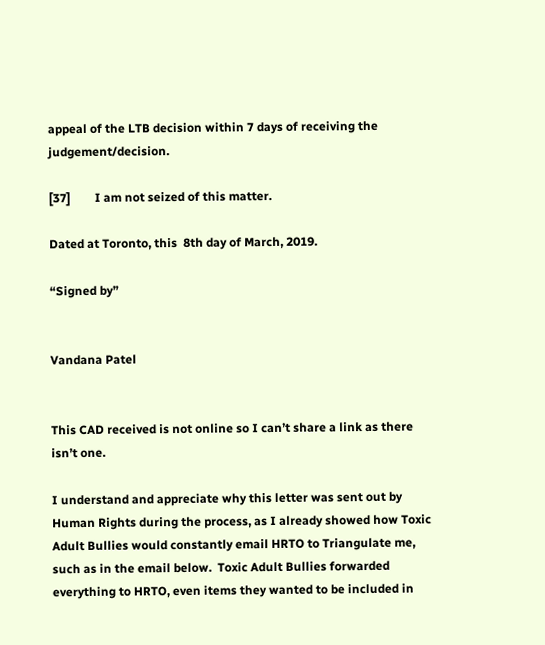appeal of the LTB decision within 7 days of receiving the judgement/decision.

[37]        I am not seized of this matter.

Dated at Toronto, this  8th day of March, 2019.

“Signed by”


Vandana Patel


This CAD received is not online so I can’t share a link as there isn’t one.

I understand and appreciate why this letter was sent out by Human Rights during the process, as I already showed how Toxic Adult Bullies would constantly email HRTO to Triangulate me, such as in the email below.  Toxic Adult Bullies forwarded everything to HRTO, even items they wanted to be included in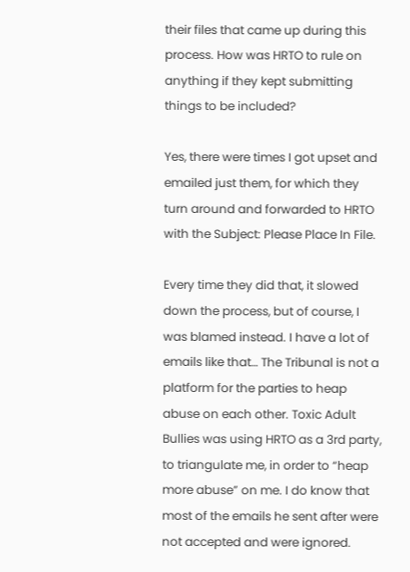their files that came up during this process. How was HRTO to rule on anything if they kept submitting things to be included?

Yes, there were times I got upset and emailed just them, for which they turn around and forwarded to HRTO with the Subject: Please Place In File.

Every time they did that, it slowed down the process, but of course, I was blamed instead. I have a lot of emails like that… The Tribunal is not a platform for the parties to heap abuse on each other. Toxic Adult Bullies was using HRTO as a 3rd party, to triangulate me, in order to “heap more abuse” on me. I do know that most of the emails he sent after were not accepted and were ignored.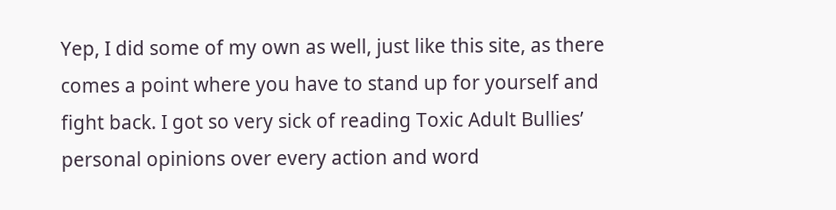Yep, I did some of my own as well, just like this site, as there comes a point where you have to stand up for yourself and fight back. I got so very sick of reading Toxic Adult Bullies’ personal opinions over every action and word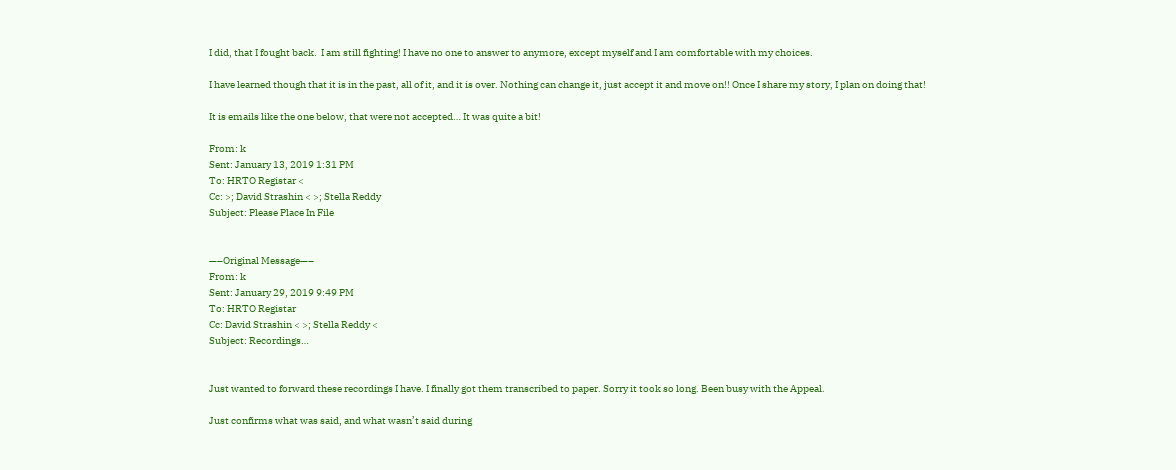I did, that I fought back.  I am still fighting! I have no one to answer to anymore, except myself and I am comfortable with my choices.

I have learned though that it is in the past, all of it, and it is over. Nothing can change it, just accept it and move on!! Once I share my story, I plan on doing that!

It is emails like the one below, that were not accepted… It was quite a bit!

From: k
Sent: January 13, 2019 1:31 PM
To: HRTO Registar <
Cc: >; David Strashin < >; Stella Reddy
Subject: Please Place In File


—–Original Message—–
From: k
Sent: January 29, 2019 9:49 PM
To: HRTO Registar
Cc: David Strashin < >; Stella Reddy <
Subject: Recordings…


Just wanted to forward these recordings I have. I finally got them transcribed to paper. Sorry it took so long. Been busy with the Appeal.

Just confirms what was said, and what wasn’t said during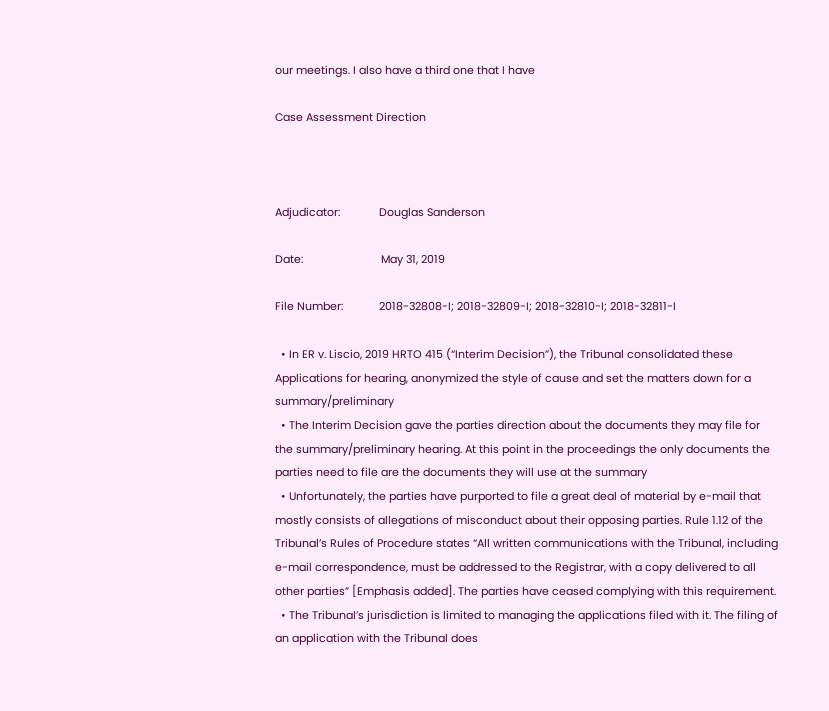our meetings. I also have a third one that I have

Case Assessment Direction



Adjudicator:             Douglas Sanderson

Date:                          May 31, 2019

File Number:            2018-32808-I; 2018-32809-I; 2018-32810-I; 2018-32811-I

  • In ER v. Liscio, 2019 HRTO 415 (“Interim Decision”), the Tribunal consolidated these Applications for hearing, anonymized the style of cause and set the matters down for a summary/preliminary
  • The Interim Decision gave the parties direction about the documents they may file for the summary/preliminary hearing. At this point in the proceedings the only documents the parties need to file are the documents they will use at the summary
  • Unfortunately, the parties have purported to file a great deal of material by e-mail that mostly consists of allegations of misconduct about their opposing parties. Rule 1.12 of the Tribunal’s Rules of Procedure states “All written communications with the Tribunal, including e-mail correspondence, must be addressed to the Registrar, with a copy delivered to all other parties” [Emphasis added]. The parties have ceased complying with this requirement.
  • The Tribunal’s jurisdiction is limited to managing the applications filed with it. The filing of an application with the Tribunal does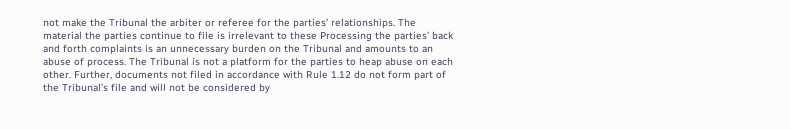not make the Tribunal the arbiter or referee for the parties’ relationships. The material the parties continue to file is irrelevant to these Processing the parties’ back and forth complaints is an unnecessary burden on the Tribunal and amounts to an abuse of process. The Tribunal is not a platform for the parties to heap abuse on each other. Further, documents not filed in accordance with Rule 1.12 do not form part of the Tribunal’s file and will not be considered by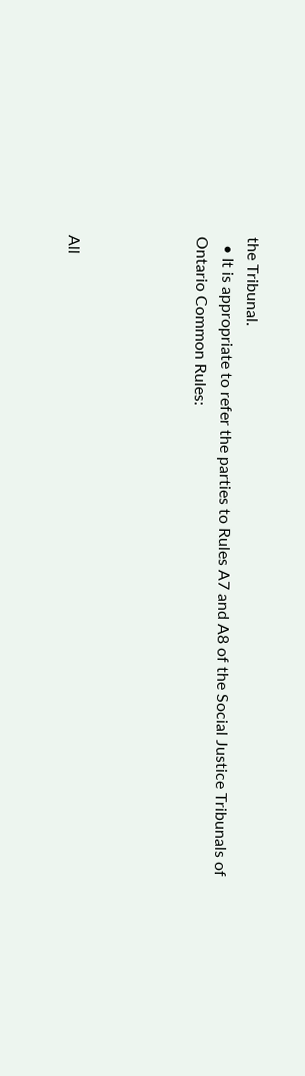the Tribunal.
  • It is appropriate to refer the parties to Rules A7 and A8 of the Social Justice Tribunals of Ontario Common Rules:




All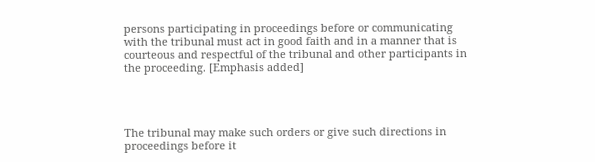persons participating in proceedings before or communicating with the tribunal must act in good faith and in a manner that is courteous and respectful of the tribunal and other participants in the proceeding. [Emphasis added]




The tribunal may make such orders or give such directions in proceedings before it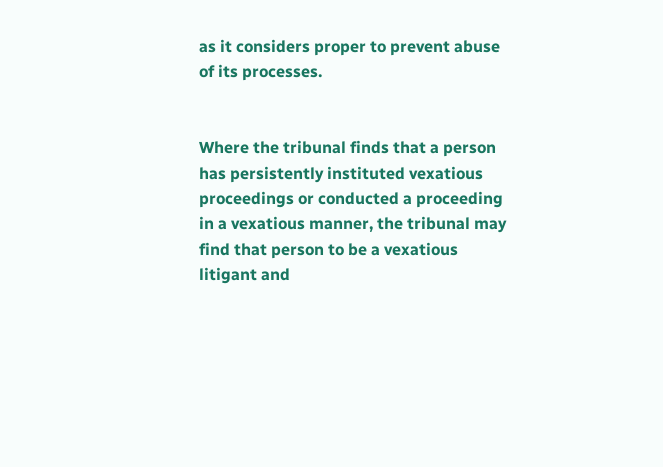as it considers proper to prevent abuse of its processes.


Where the tribunal finds that a person has persistently instituted vexatious proceedings or conducted a proceeding in a vexatious manner, the tribunal may find that person to be a vexatious litigant and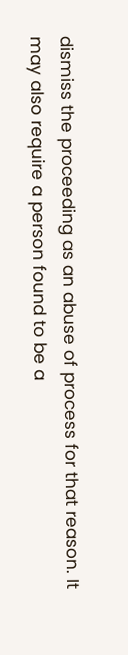dismiss the proceeding as an abuse of process for that reason. It may also require a person found to be a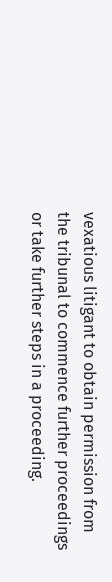vexatious litigant to obtain permission from the tribunal to commence further proceedings or take further steps in a proceeding.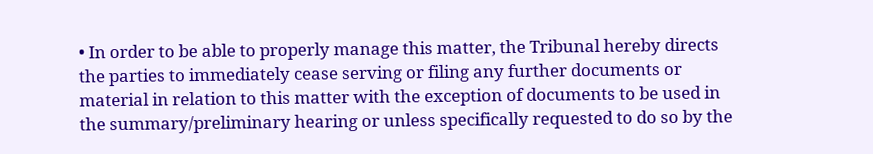• In order to be able to properly manage this matter, the Tribunal hereby directs the parties to immediately cease serving or filing any further documents or material in relation to this matter with the exception of documents to be used in the summary/preliminary hearing or unless specifically requested to do so by the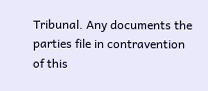Tribunal. Any documents the parties file in contravention of this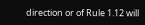direction or of Rule 1.12 will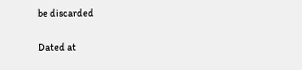be discarded

Dated at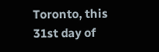Toronto, this 31st day of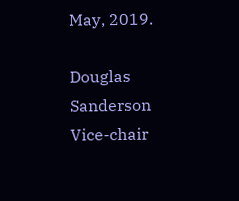May, 2019.

Douglas Sanderson Vice-chair